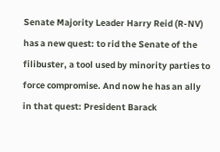Senate Majority Leader Harry Reid (R-NV) has a new quest: to rid the Senate of the filibuster, a tool used by minority parties to force compromise. And now he has an ally in that quest: President Barack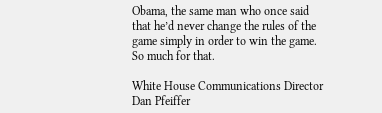Obama, the same man who once said that he’d never change the rules of the game simply in order to win the game. So much for that.

White House Communications Director Dan Pfeiffer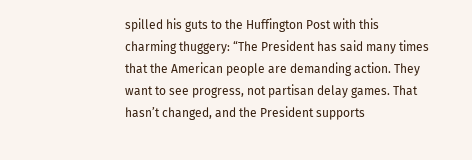spilled his guts to the Huffington Post with this charming thuggery: “The President has said many times that the American people are demanding action. They want to see progress, not partisan delay games. That hasn’t changed, and the President supports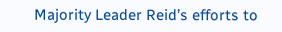Majority Leader Reid’s efforts to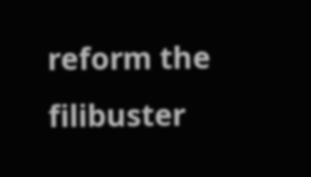reform the filibuster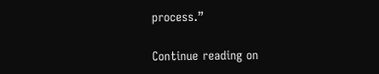process.”

Continue reading on